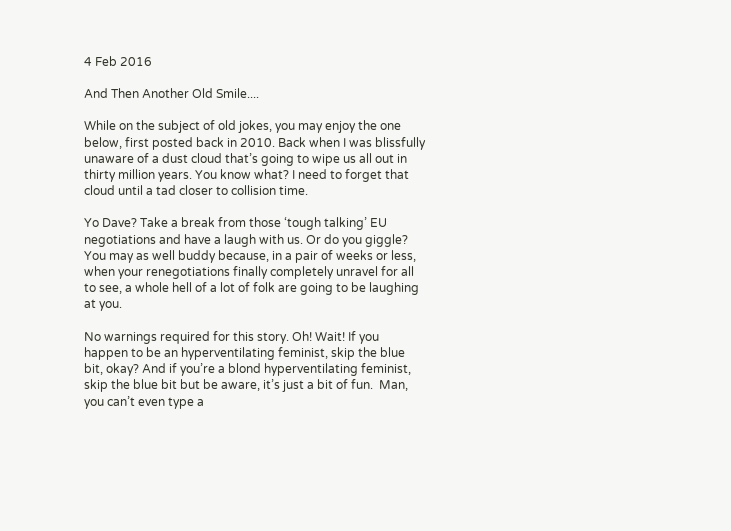4 Feb 2016

And Then Another Old Smile....

While on the subject of old jokes, you may enjoy the one below, first posted back in 2010. Back when I was blissfully unaware of a dust cloud that’s going to wipe us all out in thirty million years. You know what? I need to forget that cloud until a tad closer to collision time.

Yo Dave? Take a break from those ‘tough talking’ EU negotiations and have a laugh with us. Or do you giggle? You may as well buddy because, in a pair of weeks or less, when your renegotiations finally completely unravel for all to see, a whole hell of a lot of folk are going to be laughing at you.

No warnings required for this story. Oh! Wait! If you happen to be an hyperventilating feminist, skip the blue bit, okay? And if you’re a blond hyperventilating feminist, skip the blue bit but be aware, it’s just a bit of fun.  Man, you can’t even type a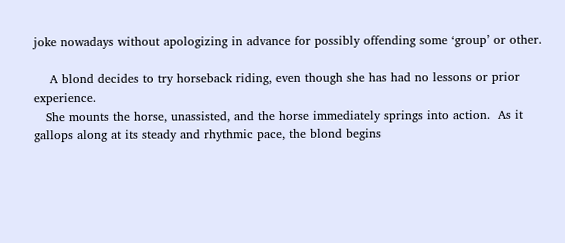joke nowadays without apologizing in advance for possibly offending some ‘group’ or other.

    A blond decides to try horseback riding, even though she has had no lessons or prior experience.
   She mounts the horse, unassisted, and the horse immediately springs into action.  As it gallops along at its steady and rhythmic pace, the blond begins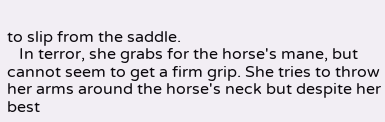to slip from the saddle.
   In terror, she grabs for the horse's mane, but cannot seem to get a firm grip. She tries to throw her arms around the horse's neck but despite her best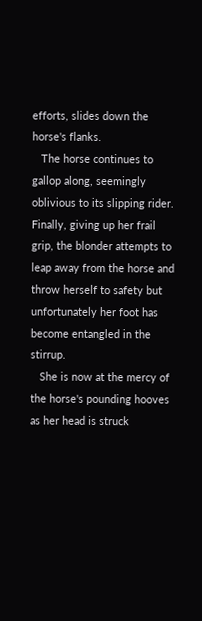efforts, slides down the horse's flanks.
   The horse continues to gallop along, seemingly oblivious to its slipping rider. Finally, giving up her frail grip, the blonder attempts to leap away from the horse and throw herself to safety but unfortunately her foot has become entangled in the stirrup.
   She is now at the mercy of the horse's pounding hooves as her head is struck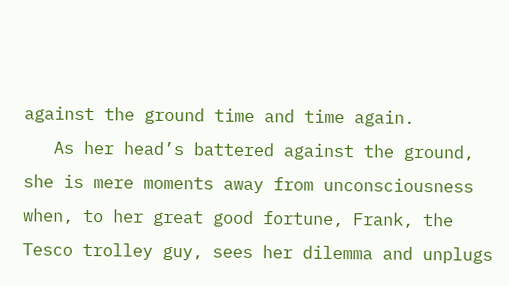against the ground time and time again.
   As her head’s battered against the ground, she is mere moments away from unconsciousness when, to her great good fortune, Frank, the Tesco trolley guy, sees her dilemma and unplugs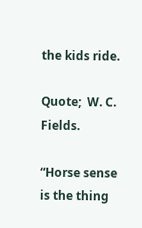the kids ride.

Quote;  W. C. Fields.

“Horse sense is the thing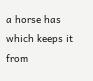a horse has which keeps it from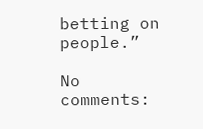betting on people.”

No comments: